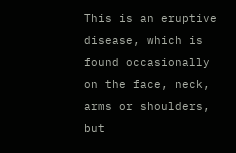This is an eruptive disease, which is found occasionally on the face, neck, arms or shoulders, but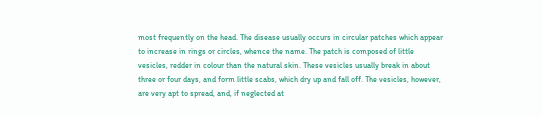most frequently on the head. The disease usually occurs in circular patches which appear to increase in rings or circles, whence the name. The patch is composed of little vesicles, redder in colour than the natural skin. These vesicles usually break in about three or four days, and form little scabs, which dry up and fall off. The vesicles, however, are very apt to spread, and, if neglected at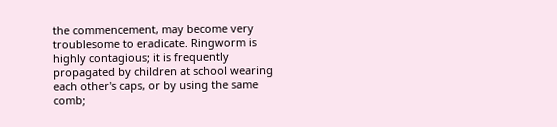the commencement, may become very troublesome to eradicate. Ringworm is highly contagious; it is frequently propagated by children at school wearing each other's caps, or by using the same comb;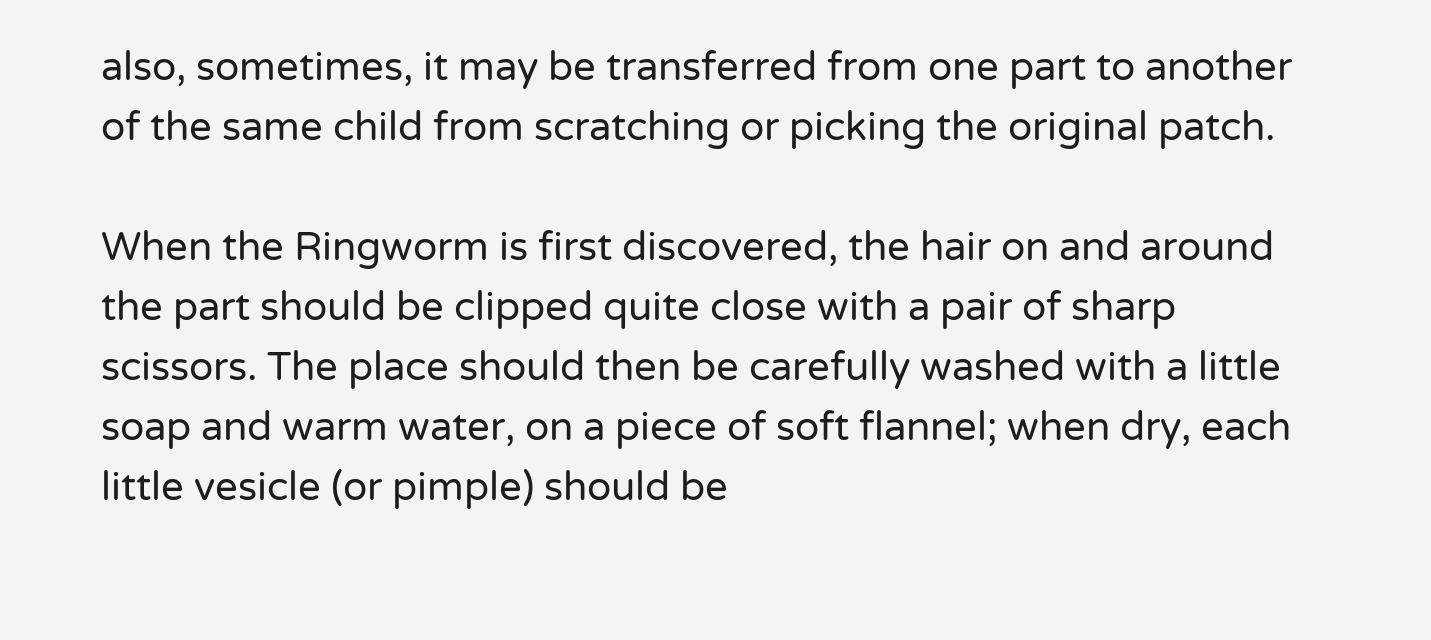also, sometimes, it may be transferred from one part to another of the same child from scratching or picking the original patch.

When the Ringworm is first discovered, the hair on and around the part should be clipped quite close with a pair of sharp scissors. The place should then be carefully washed with a little soap and warm water, on a piece of soft flannel; when dry, each little vesicle (or pimple) should be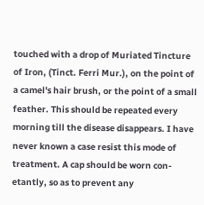touched with a drop of Muriated Tincture of Iron, (Tinct. Ferri Mur.), on the point of a camel's hair brush, or the point of a small feather. This should be repeated every morning till the disease disappears. I have never known a case resist this mode of treatment. A cap should be worn con-etantly, so as to prevent any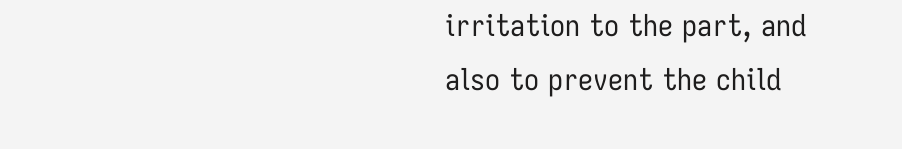irritation to the part, and also to prevent the child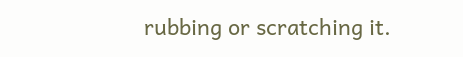rubbing or scratching it.